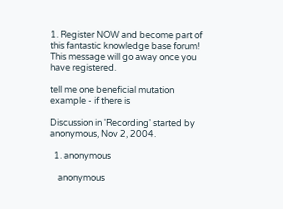1. Register NOW and become part of this fantastic knowledge base forum! This message will go away once you have registered.

tell me one beneficial mutation example - if there is

Discussion in 'Recording' started by anonymous, Nov 2, 2004.

  1. anonymous

    anonymous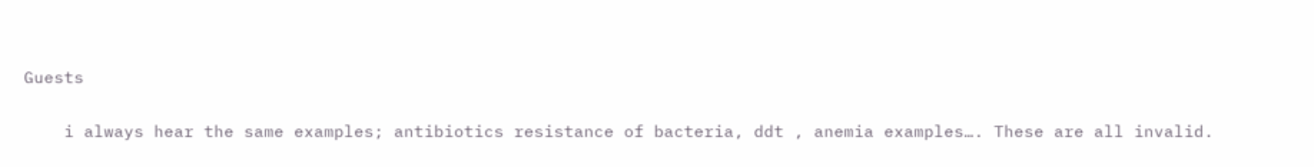Guests

    i always hear the same examples; antibiotics resistance of bacteria, ddt , anemia examples…. These are all invalid.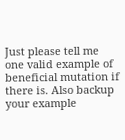Just please tell me one valid example of beneficial mutation if there is. Also backup your example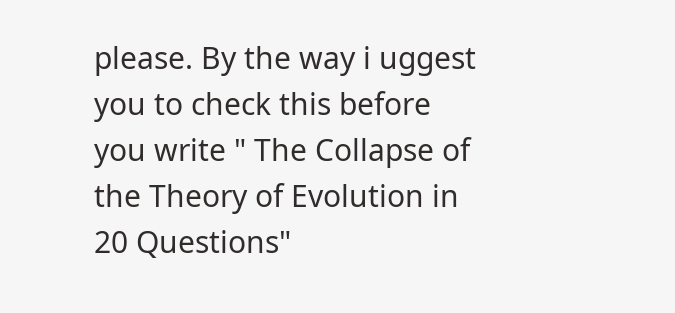please. By the way i uggest you to check this before you write " The Collapse of the Theory of Evolution in 20 Questions"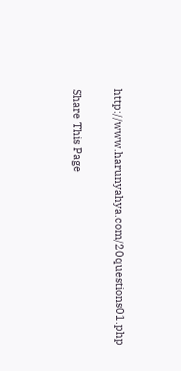http://www.harunyahya.com/20questions01.php

Share This Page